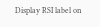Display RSI label on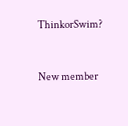ThinkorSwim?



New member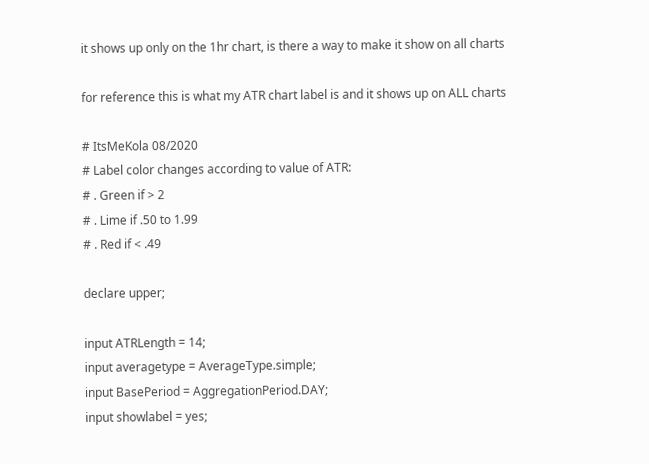it shows up only on the 1hr chart, is there a way to make it show on all charts

for reference this is what my ATR chart label is and it shows up on ALL charts

# ItsMeKola 08/2020
# Label color changes according to value of ATR:
# . Green if > 2
# . Lime if .50 to 1.99
# . Red if < .49

declare upper;

input ATRLength = 14;
input averagetype = AverageType.simple;
input BasePeriod = AggregationPeriod.DAY;
input showlabel = yes;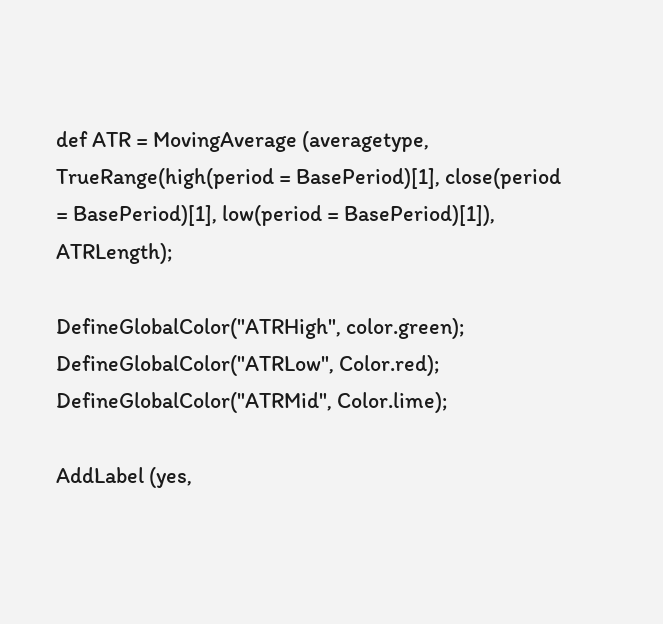def ATR = MovingAverage (averagetype, TrueRange(high(period = BasePeriod)[1], close(period = BasePeriod)[1], low(period = BasePeriod)[1]), ATRLength);

DefineGlobalColor("ATRHigh", color.green);
DefineGlobalColor("ATRLow", Color.red);
DefineGlobalColor("ATRMid", Color.lime);

AddLabel (yes,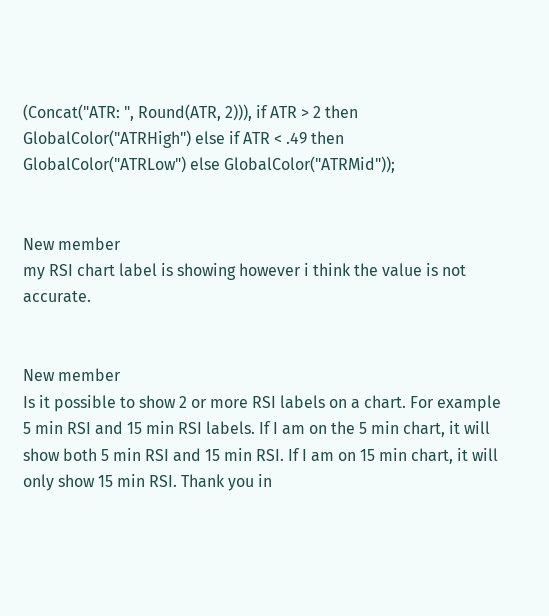(Concat("ATR: ", Round(ATR, 2))), if ATR > 2 then GlobalColor("ATRHigh") else if ATR < .49 then GlobalColor("ATRLow") else GlobalColor("ATRMid"));


New member
my RSI chart label is showing however i think the value is not accurate.


New member
Is it possible to show 2 or more RSI labels on a chart. For example 5 min RSI and 15 min RSI labels. If I am on the 5 min chart, it will show both 5 min RSI and 15 min RSI. If I am on 15 min chart, it will only show 15 min RSI. Thank you in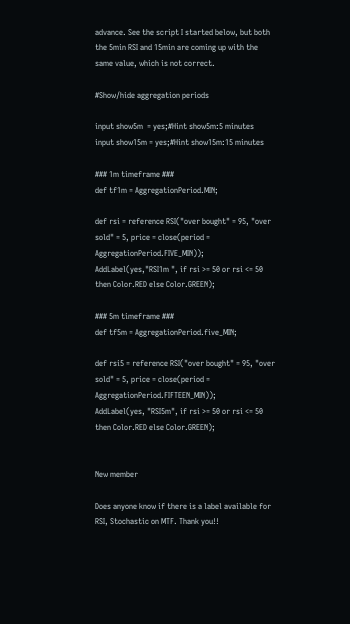advance. See the script I started below, but both the 5min RSI and 15min are coming up with the same value, which is not correct.

#Show/hide aggregation periods

input show5m  = yes;#Hint show5m:5 minutes
input show15m = yes;#Hint show15m:15 minutes

### 1m timeframe ###
def tf1m = AggregationPeriod.MIN;

def rsi = reference RSI("over bought" = 95, "over sold" = 5, price = close(period = AggregationPeriod.FIVE_MIN));
AddLabel(yes,"RSI1m ", if rsi >= 50 or rsi <= 50 then Color.RED else Color.GREEN);

### 5m timeframe ###
def tf5m = AggregationPeriod.five_MIN;

def rsi5 = reference RSI("over bought" = 95, "over sold" = 5, price = close(period = AggregationPeriod.FIFTEEN_MIN));
AddLabel(yes, "RSI5m", if rsi >= 50 or rsi <= 50 then Color.RED else Color.GREEN);


New member

Does anyone know if there is a label available for RSI, Stochastic on MTF. Thank you!!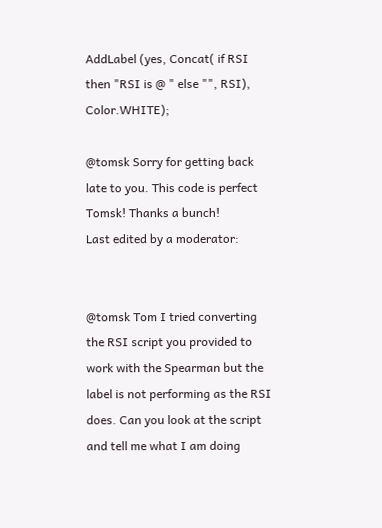AddLabel (yes, Concat( if RSI then "RSI is @ " else "", RSI), Color.WHITE);

@tomsk Sorry for getting back late to you. This code is perfect Tomsk! Thanks a bunch!
Last edited by a moderator:


@tomsk Tom I tried converting the RSI script you provided to work with the Spearman but the label is not performing as the RSI does. Can you look at the script and tell me what I am doing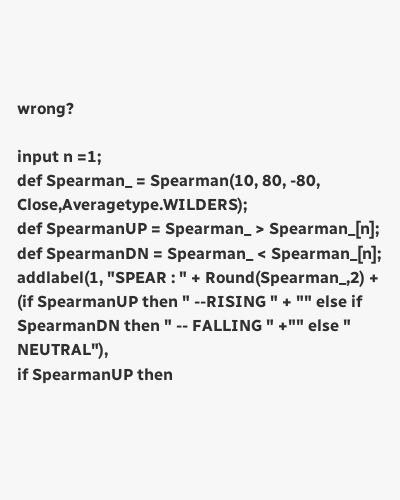wrong?

input n =1;
def Spearman_ = Spearman(10, 80, -80, Close,Averagetype.WILDERS);
def SpearmanUP = Spearman_ > Spearman_[n];
def SpearmanDN = Spearman_ < Spearman_[n];
addlabel(1, "SPEAR : " + Round(Spearman_,2) + (if SpearmanUP then " --RISING " + "" else if SpearmanDN then " -- FALLING " +"" else " NEUTRAL"),
if SpearmanUP then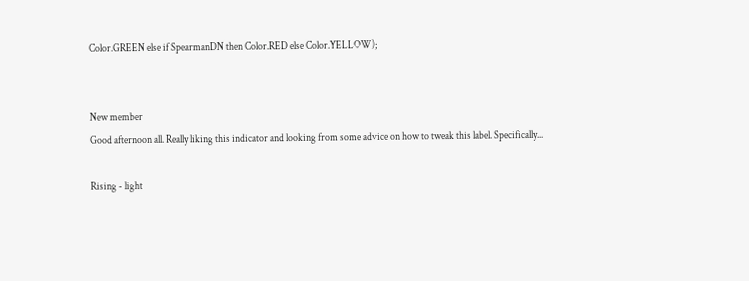Color.GREEN else if SpearmanDN then Color.RED else Color.YELLOW);


New member
Good afternoon all. Really liking this indicator and looking from some advice on how to tweak this label. Specifically...

Rising - light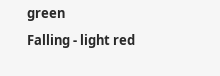green
Falling - light red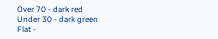Over 70 - dark red
Under 30 - dark green
Flat -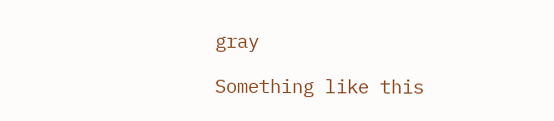gray

Something like this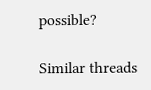possible?

Similar threads